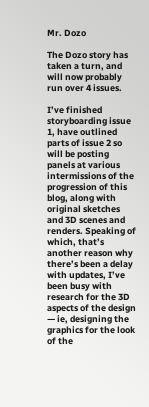Mr. Dozo

The Dozo story has taken a turn, and will now probably run over 4 issues.

I’ve finished storyboarding issue 1, have outlined parts of issue 2 so will be posting panels at various intermissions of the progression of this blog, along with original sketches and 3D scenes and renders. Speaking of which, that’s another reason why there’s been a delay with updates, I’ve been busy with research for the 3D aspects of the design — ie, designing the graphics for the look of the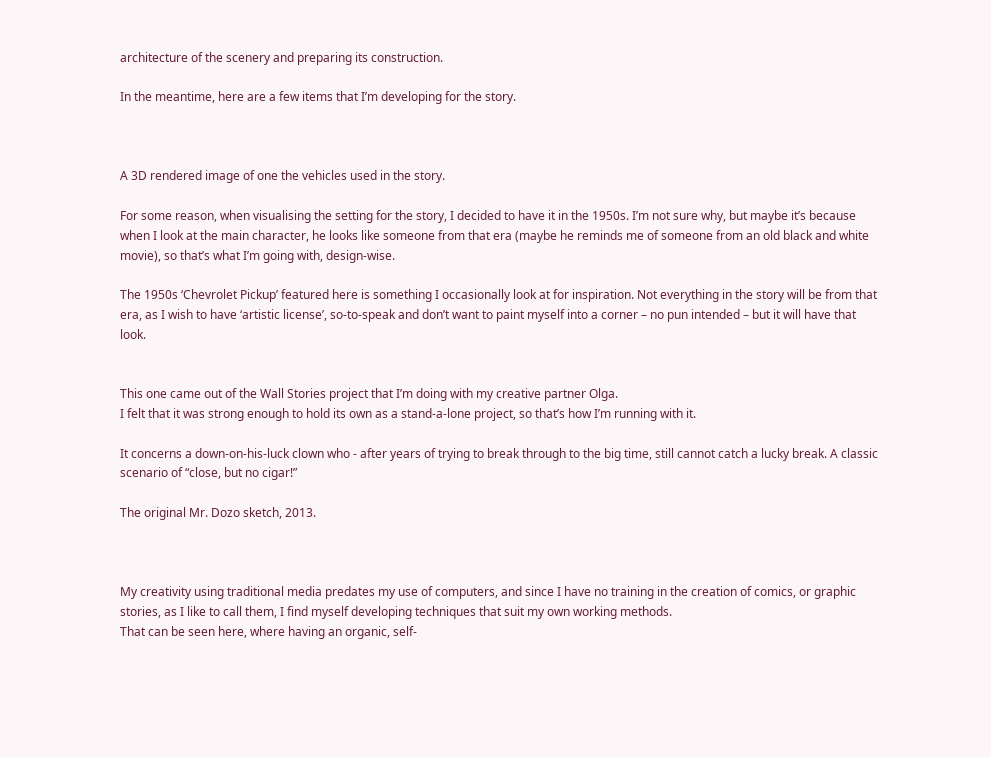architecture of the scenery and preparing its construction.

In the meantime, here are a few items that I’m developing for the story.



A 3D rendered image of one the vehicles used in the story.

For some reason, when visualising the setting for the story, I decided to have it in the 1950s. I’m not sure why, but maybe it’s because when I look at the main character, he looks like someone from that era (maybe he reminds me of someone from an old black and white movie), so that’s what I’m going with, design-wise.

The 1950s ‘Chevrolet Pickup’ featured here is something I occasionally look at for inspiration. Not everything in the story will be from that era, as I wish to have ‘artistic license’, so-to-speak and don’t want to paint myself into a corner – no pun intended – but it will have that look.


This one came out of the Wall Stories project that I’m doing with my creative partner Olga.
I felt that it was strong enough to hold its own as a stand-a-lone project, so that’s how I’m running with it.

It concerns a down-on-his-luck clown who - after years of trying to break through to the big time, still cannot catch a lucky break. A classic scenario of “close, but no cigar!”

The original Mr. Dozo sketch, 2013.



My creativity using traditional media predates my use of computers, and since I have no training in the creation of comics, or graphic stories, as I like to call them, I find myself developing techniques that suit my own working methods.
That can be seen here, where having an organic, self-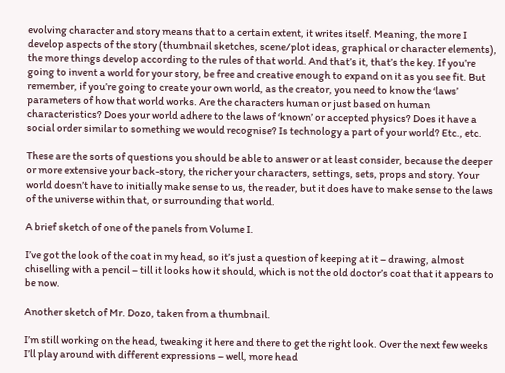evolving character and story means that to a certain extent, it writes itself. Meaning, the more I develop aspects of the story (thumbnail sketches, scene/plot ideas, graphical or character elements), the more things develop according to the rules of that world. And that’s it, that’s the key. If you’re going to invent a world for your story, be free and creative enough to expand on it as you see fit. But remember, if you’re going to create your own world, as the creator, you need to know the ‘laws’ parameters of how that world works. Are the characters human or just based on human characteristics? Does your world adhere to the laws of ‘known’ or accepted physics? Does it have a social order similar to something we would recognise? Is technology a part of your world? Etc., etc.

These are the sorts of questions you should be able to answer or at least consider, because the deeper or more extensive your back-story, the richer your characters, settings, sets, props and story. Your world doesn’t have to initially make sense to us, the reader, but it does have to make sense to the laws of the universe within that, or surrounding that world.

A brief sketch of one of the panels from Volume I.

I’ve got the look of the coat in my head, so it’s just a question of keeping at it – drawing, almost chiselling with a pencil – till it looks how it should, which is not the old doctor’s coat that it appears to be now.

Another sketch of Mr. Dozo, taken from a thumbnail.

I’m still working on the head, tweaking it here and there to get the right look. Over the next few weeks I’ll play around with different expressions – well, more head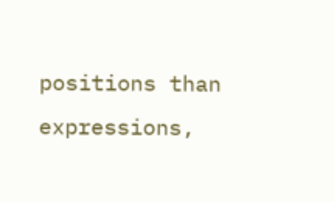positions than expressions,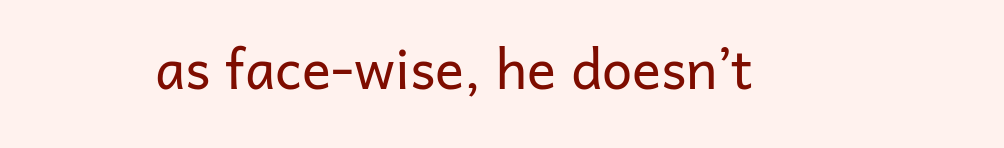as face-wise, he doesn’t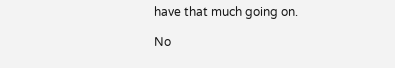have that much going on.

No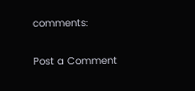comments:

Post a Comment